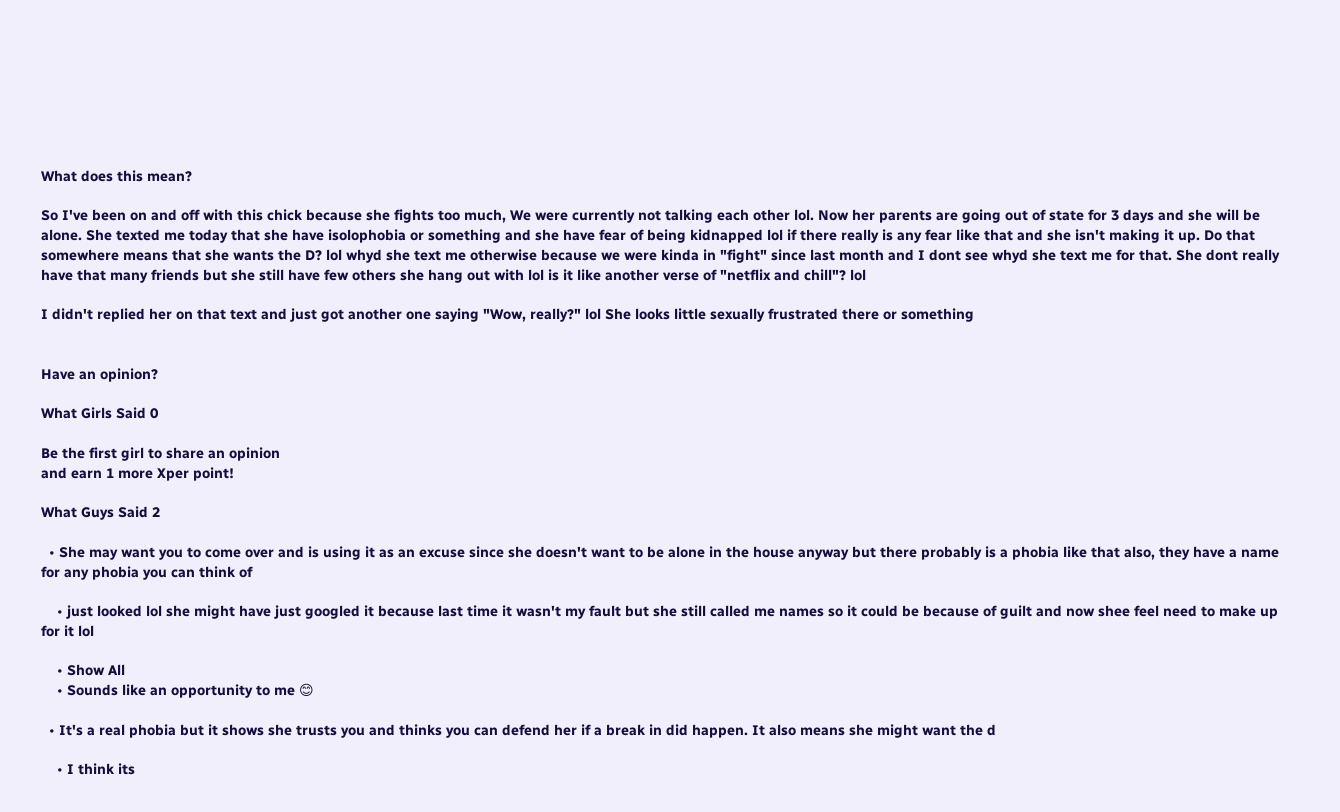What does this mean?

So I've been on and off with this chick because she fights too much, We were currently not talking each other lol. Now her parents are going out of state for 3 days and she will be alone. She texted me today that she have isolophobia or something and she have fear of being kidnapped lol if there really is any fear like that and she isn't making it up. Do that somewhere means that she wants the D? lol whyd she text me otherwise because we were kinda in "fight" since last month and I dont see whyd she text me for that. She dont really have that many friends but she still have few others she hang out with lol is it like another verse of "netflix and chill"? lol

I didn't replied her on that text and just got another one saying "Wow, really?" lol She looks little sexually frustrated there or something


Have an opinion?

What Girls Said 0

Be the first girl to share an opinion
and earn 1 more Xper point!

What Guys Said 2

  • She may want you to come over and is using it as an excuse since she doesn't want to be alone in the house anyway but there probably is a phobia like that also, they have a name for any phobia you can think of

    • just looked lol she might have just googled it because last time it wasn't my fault but she still called me names so it could be because of guilt and now shee feel need to make up for it lol

    • Show All
    • Sounds like an opportunity to me 😊

  • It's a real phobia but it shows she trusts you and thinks you can defend her if a break in did happen. It also means she might want the d

    • I think its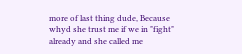more of last thing dude, Because whyd she trust me if we in "fight" already and she called me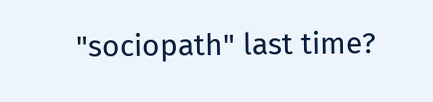"sociopath" last time?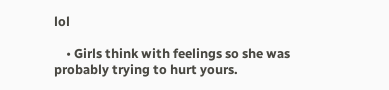lol

    • Girls think with feelings so she was probably trying to hurt yours.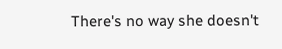There's no way she doesn't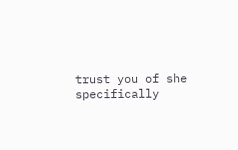trust you of she specifically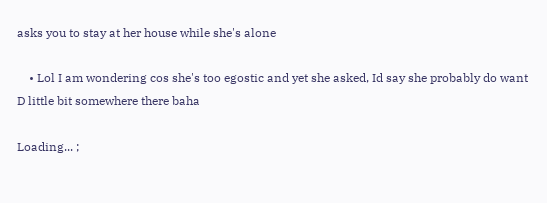asks you to stay at her house while she's alone

    • Lol I am wondering cos she's too egostic and yet she asked, Id say she probably do want D little bit somewhere there baha

Loading... ;